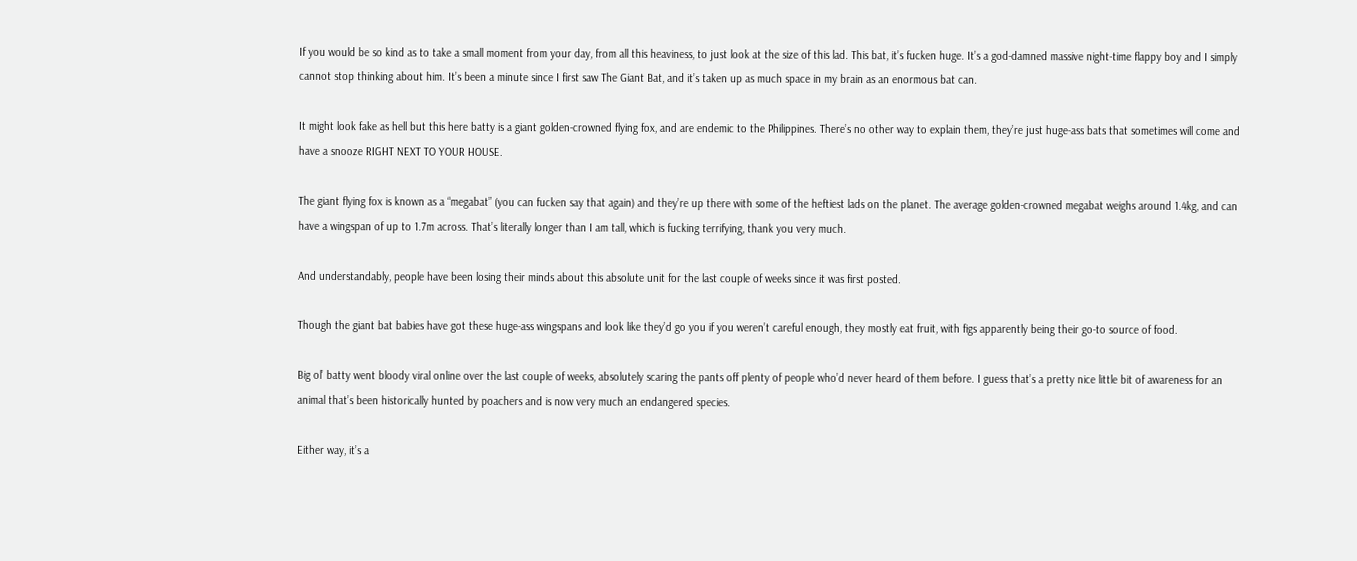If you would be so kind as to take a small moment from your day, from all this heaviness, to just look at the size of this lad. This bat, it’s fucken huge. It’s a god-damned massive night-time flappy boy and I simply cannot stop thinking about him. It’s been a minute since I first saw The Giant Bat, and it’s taken up as much space in my brain as an enormous bat can.

It might look fake as hell but this here batty is a giant golden-crowned flying fox, and are endemic to the Philippines. There’s no other way to explain them, they’re just huge-ass bats that sometimes will come and have a snooze RIGHT NEXT TO YOUR HOUSE.

The giant flying fox is known as a “megabat” (you can fucken say that again) and they’re up there with some of the heftiest lads on the planet. The average golden-crowned megabat weighs around 1.4kg, and can have a wingspan of up to 1.7m across. That’s literally longer than I am tall, which is fucking terrifying, thank you very much.

And understandably, people have been losing their minds about this absolute unit for the last couple of weeks since it was first posted.

Though the giant bat babies have got these huge-ass wingspans and look like they’d go you if you weren’t careful enough, they mostly eat fruit, with figs apparently being their go-to source of food.

Big ol’ batty went bloody viral online over the last couple of weeks, absolutely scaring the pants off plenty of people who’d never heard of them before. I guess that’s a pretty nice little bit of awareness for an animal that’s been historically hunted by poachers and is now very much an endangered species.

Either way, it’s a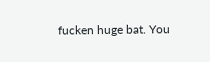fucken huge bat. You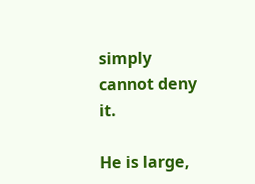simply cannot deny it.

He is large,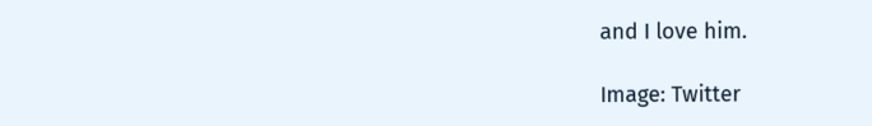and I love him.

Image: Twitter